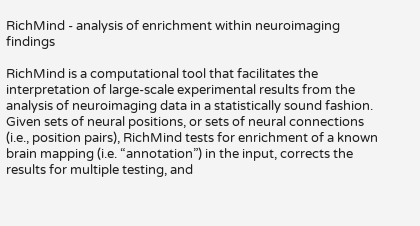RichMind - analysis of enrichment within neuroimaging findings

RichMind is a computational tool that facilitates the interpretation of large-scale experimental results from the analysis of neuroimaging data in a statistically sound fashion. Given sets of neural positions, or sets of neural connections (i.e., position pairs), RichMind tests for enrichment of a known brain mapping (i.e. “annotation”) in the input, corrects the results for multiple testing, and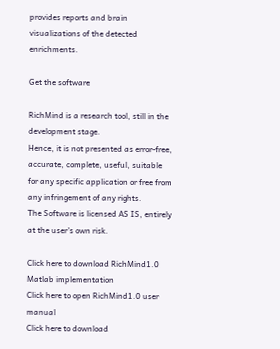provides reports and brain visualizations of the detected enrichments.

Get the software

RichMind is a research tool, still in the development stage.
Hence, it is not presented as error-free, accurate, complete, useful, suitable for any specific application or free from any infringement of any rights.
The Software is licensed AS IS, entirely at the user's own risk.

Click here to download RichMind1.0 Matlab implementation
Click here to open RichMind1.0 user manual
Click here to download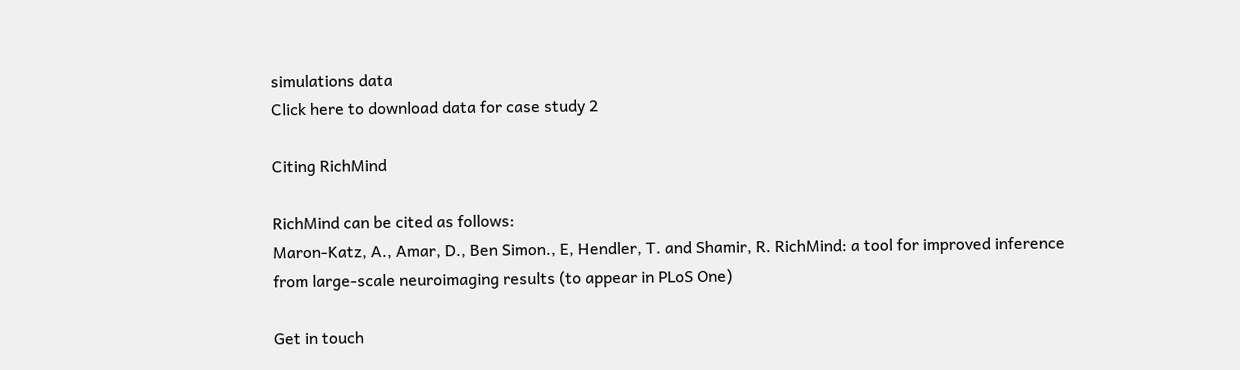simulations data
Click here to download data for case study 2

Citing RichMind

RichMind can be cited as follows:
Maron-Katz, A., Amar, D., Ben Simon., E, Hendler, T. and Shamir, R. RichMind: a tool for improved inference from large-scale neuroimaging results (to appear in PLoS One)

Get in touch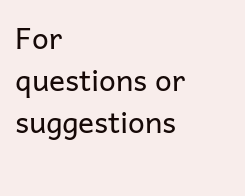For questions or suggestions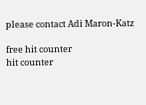please contact Adi Maron-Katz

free hit counter
hit counter